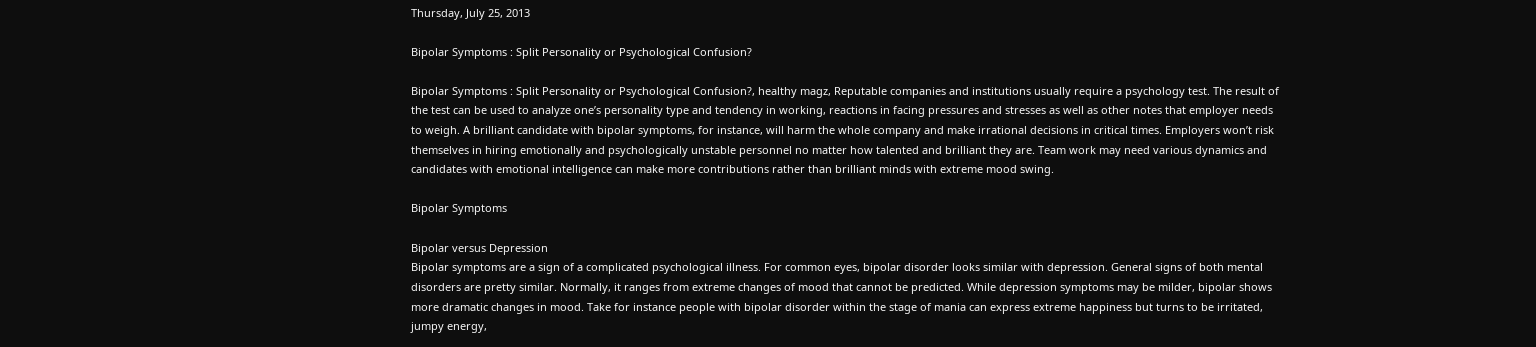Thursday, July 25, 2013

Bipolar Symptoms : Split Personality or Psychological Confusion?

Bipolar Symptoms : Split Personality or Psychological Confusion?, healthy magz, Reputable companies and institutions usually require a psychology test. The result of the test can be used to analyze one’s personality type and tendency in working, reactions in facing pressures and stresses as well as other notes that employer needs to weigh. A brilliant candidate with bipolar symptoms, for instance, will harm the whole company and make irrational decisions in critical times. Employers won’t risk themselves in hiring emotionally and psychologically unstable personnel no matter how talented and brilliant they are. Team work may need various dynamics and candidates with emotional intelligence can make more contributions rather than brilliant minds with extreme mood swing.

Bipolar Symptoms

Bipolar versus Depression
Bipolar symptoms are a sign of a complicated psychological illness. For common eyes, bipolar disorder looks similar with depression. General signs of both mental disorders are pretty similar. Normally, it ranges from extreme changes of mood that cannot be predicted. While depression symptoms may be milder, bipolar shows more dramatic changes in mood. Take for instance people with bipolar disorder within the stage of mania can express extreme happiness but turns to be irritated, jumpy energy,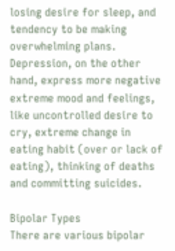losing desire for sleep, and tendency to be making overwhelming plans. Depression, on the other hand, express more negative extreme mood and feelings, like uncontrolled desire to cry, extreme change in eating habit (over or lack of eating), thinking of deaths and committing suicides.

Bipolar Types
There are various bipolar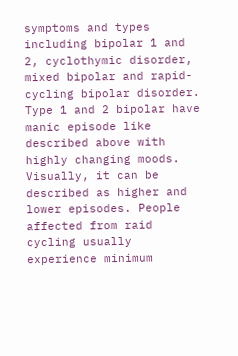symptoms and types including bipolar 1 and 2, cyclothymic disorder, mixed bipolar and rapid-cycling bipolar disorder. Type 1 and 2 bipolar have manic episode like described above with highly changing moods. Visually, it can be described as higher and lower episodes. People affected from raid cycling usually experience minimum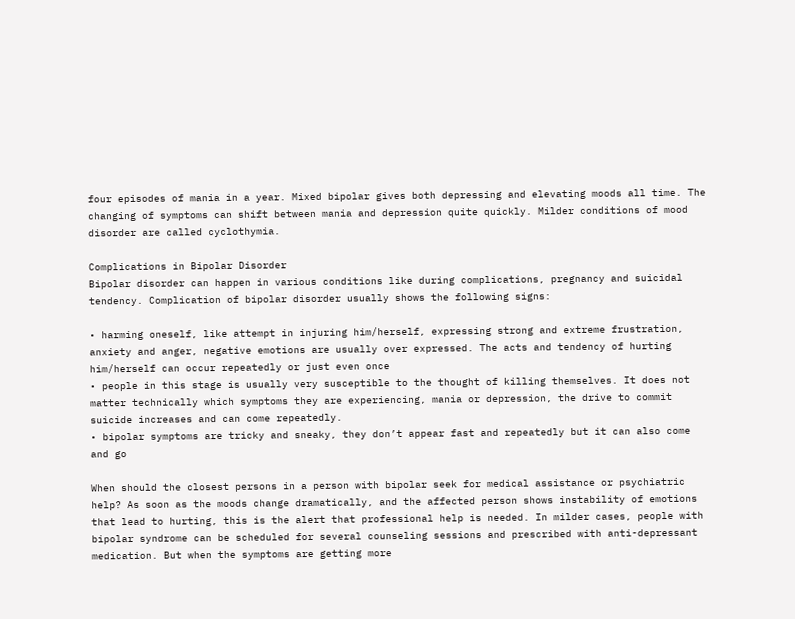four episodes of mania in a year. Mixed bipolar gives both depressing and elevating moods all time. The changing of symptoms can shift between mania and depression quite quickly. Milder conditions of mood disorder are called cyclothymia.

Complications in Bipolar Disorder
Bipolar disorder can happen in various conditions like during complications, pregnancy and suicidal tendency. Complication of bipolar disorder usually shows the following signs:

• harming oneself, like attempt in injuring him/herself, expressing strong and extreme frustration, anxiety and anger, negative emotions are usually over expressed. The acts and tendency of hurting him/herself can occur repeatedly or just even once
• people in this stage is usually very susceptible to the thought of killing themselves. It does not matter technically which symptoms they are experiencing, mania or depression, the drive to commit suicide increases and can come repeatedly.
• bipolar symptoms are tricky and sneaky, they don’t appear fast and repeatedly but it can also come and go

When should the closest persons in a person with bipolar seek for medical assistance or psychiatric help? As soon as the moods change dramatically, and the affected person shows instability of emotions that lead to hurting, this is the alert that professional help is needed. In milder cases, people with bipolar syndrome can be scheduled for several counseling sessions and prescribed with anti-depressant medication. But when the symptoms are getting more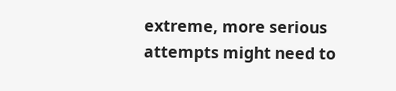extreme, more serious attempts might need to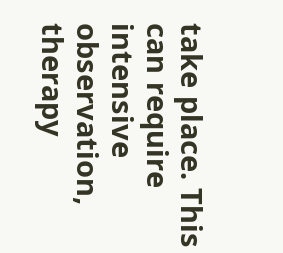take place. This can require intensive observation, therapy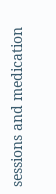sessions and medication